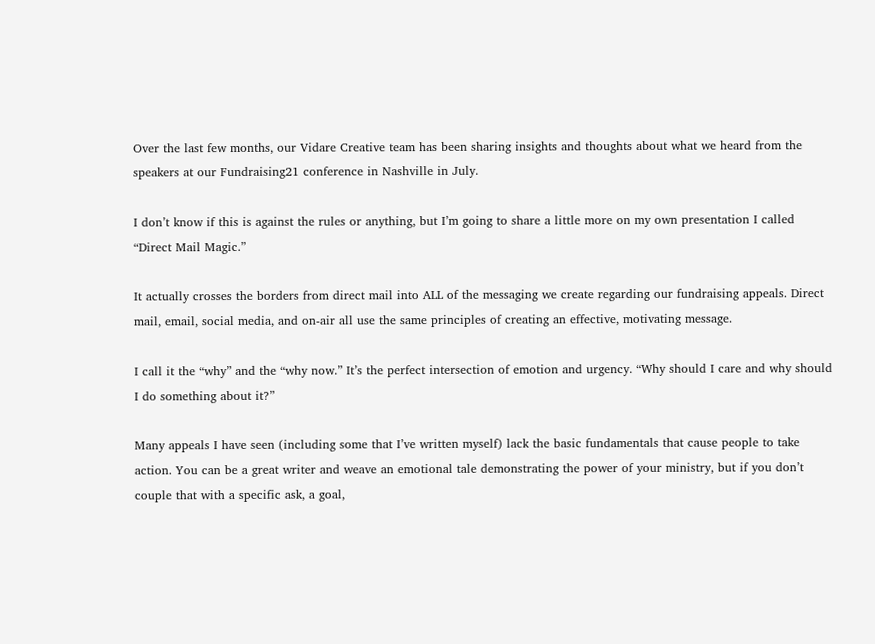Over the last few months, our Vidare Creative team has been sharing insights and thoughts about what we heard from the speakers at our Fundraising21 conference in Nashville in July.

I don’t know if this is against the rules or anything, but I’m going to share a little more on my own presentation I called “Direct Mail Magic.”

It actually crosses the borders from direct mail into ALL of the messaging we create regarding our fundraising appeals. Direct mail, email, social media, and on-air all use the same principles of creating an effective, motivating message.

I call it the “why” and the “why now.” It’s the perfect intersection of emotion and urgency. “Why should I care and why should I do something about it?”

Many appeals I have seen (including some that I’ve written myself) lack the basic fundamentals that cause people to take action. You can be a great writer and weave an emotional tale demonstrating the power of your ministry, but if you don’t couple that with a specific ask, a goal,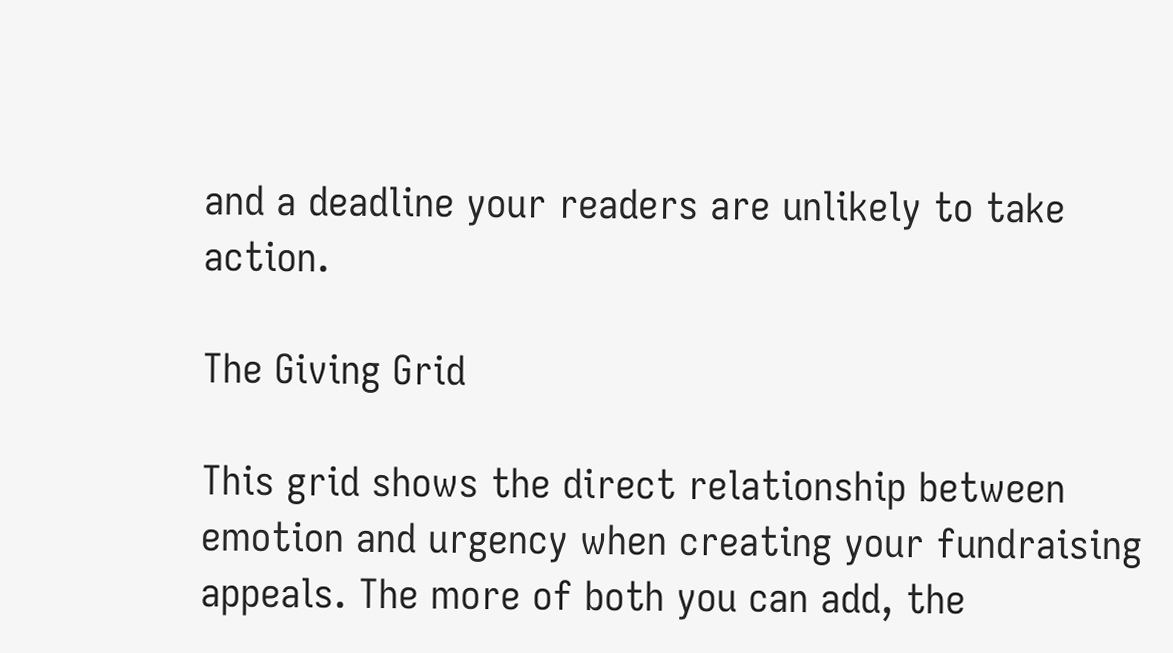and a deadline your readers are unlikely to take action.

The Giving Grid

This grid shows the direct relationship between emotion and urgency when creating your fundraising appeals. The more of both you can add, the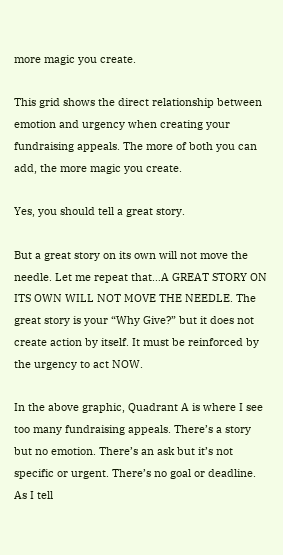more magic you create.

This grid shows the direct relationship between emotion and urgency when creating your fundraising appeals. The more of both you can add, the more magic you create.

Yes, you should tell a great story.

But a great story on its own will not move the needle. Let me repeat that…A GREAT STORY ON ITS OWN WILL NOT MOVE THE NEEDLE. The great story is your “Why Give?” but it does not create action by itself. It must be reinforced by the urgency to act NOW.

In the above graphic, Quadrant A is where I see too many fundraising appeals. There’s a story but no emotion. There’s an ask but it’s not specific or urgent. There’s no goal or deadline. As I tell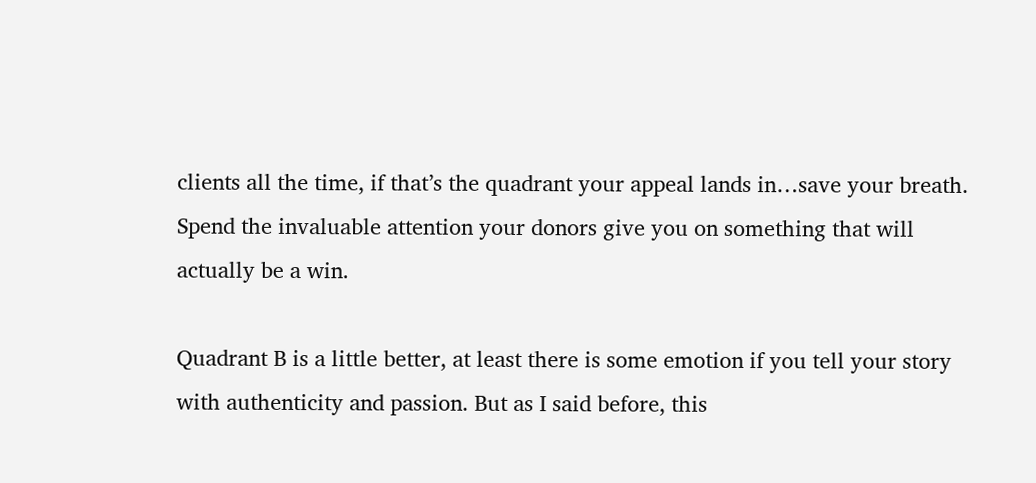clients all the time, if that’s the quadrant your appeal lands in…save your breath. Spend the invaluable attention your donors give you on something that will actually be a win.

Quadrant B is a little better, at least there is some emotion if you tell your story with authenticity and passion. But as I said before, this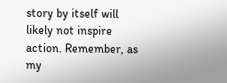story by itself will likely not inspire action. Remember, as my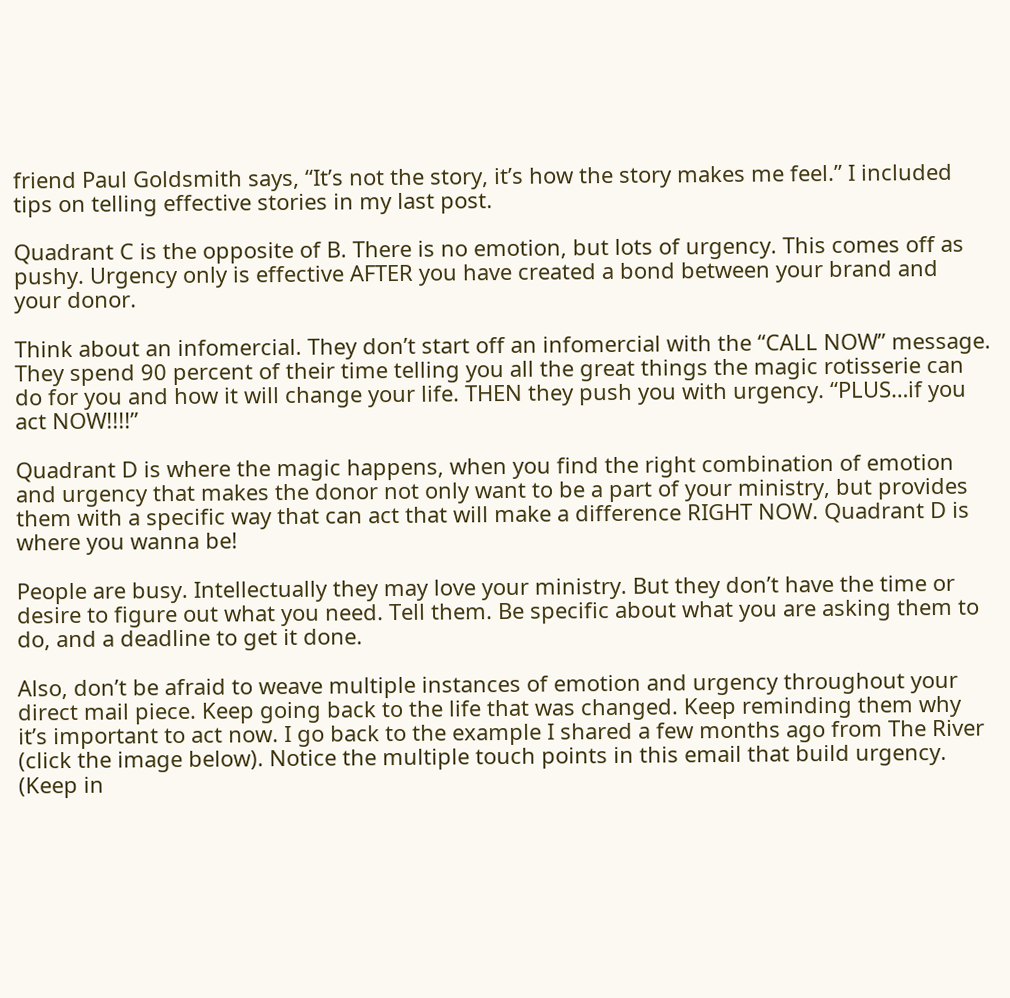friend Paul Goldsmith says, “It’s not the story, it’s how the story makes me feel.” I included tips on telling effective stories in my last post.

Quadrant C is the opposite of B. There is no emotion, but lots of urgency. This comes off as pushy. Urgency only is effective AFTER you have created a bond between your brand and your donor.

Think about an infomercial. They don’t start off an infomercial with the “CALL NOW” message. They spend 90 percent of their time telling you all the great things the magic rotisserie can do for you and how it will change your life. THEN they push you with urgency. “PLUS…if you act NOW!!!!”

Quadrant D is where the magic happens, when you find the right combination of emotion and urgency that makes the donor not only want to be a part of your ministry, but provides them with a specific way that can act that will make a difference RIGHT NOW. Quadrant D is where you wanna be!

People are busy. Intellectually they may love your ministry. But they don’t have the time or desire to figure out what you need. Tell them. Be specific about what you are asking them to do, and a deadline to get it done.

Also, don’t be afraid to weave multiple instances of emotion and urgency throughout your direct mail piece. Keep going back to the life that was changed. Keep reminding them why it’s important to act now. I go back to the example I shared a few months ago from The River (click the image below). Notice the multiple touch points in this email that build urgency. (Keep in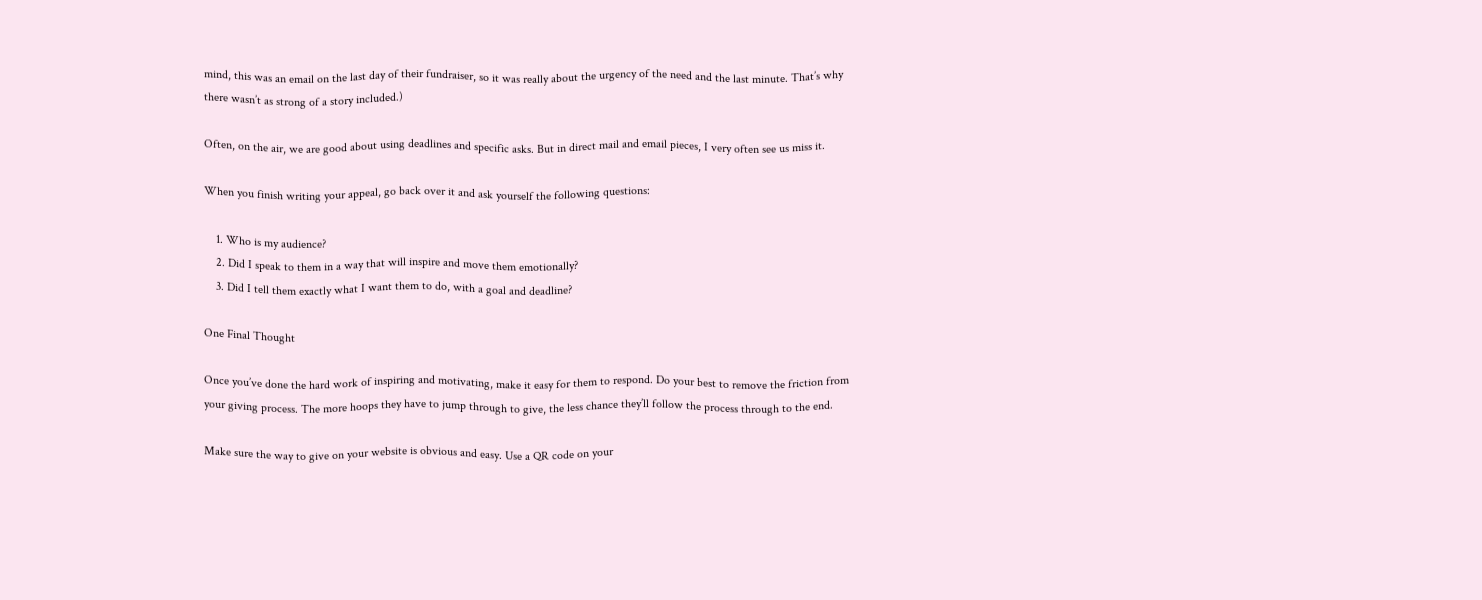mind, this was an email on the last day of their fundraiser, so it was really about the urgency of the need and the last minute. That’s why there wasn’t as strong of a story included.)

Often, on the air, we are good about using deadlines and specific asks. But in direct mail and email pieces, I very often see us miss it.

When you finish writing your appeal, go back over it and ask yourself the following questions:

    1. Who is my audience?
    2. Did I speak to them in a way that will inspire and move them emotionally?
    3. Did I tell them exactly what I want them to do, with a goal and deadline?

One Final Thought

Once you’ve done the hard work of inspiring and motivating, make it easy for them to respond. Do your best to remove the friction from your giving process. The more hoops they have to jump through to give, the less chance they’ll follow the process through to the end.

Make sure the way to give on your website is obvious and easy. Use a QR code on your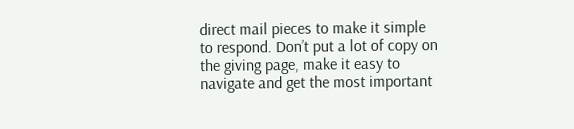direct mail pieces to make it simple to respond. Don’t put a lot of copy on the giving page, make it easy to navigate and get the most important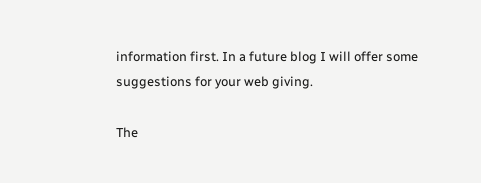information first. In a future blog I will offer some suggestions for your web giving.

The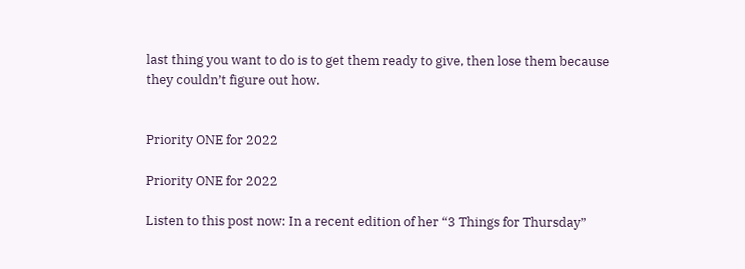last thing you want to do is to get them ready to give, then lose them because they couldn’t figure out how.


Priority ONE for 2022

Priority ONE for 2022

Listen to this post now: In a recent edition of her “3 Things for Thursday”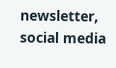newsletter, social media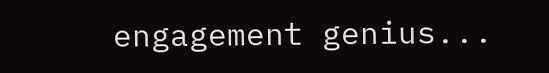engagement genius...